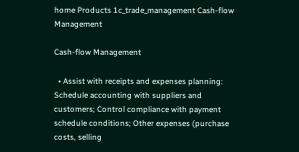home Products 1c_trade_management Cash-flow Management

Cash-flow Management

  • Assist with receipts and expenses planning: Schedule accounting with suppliers and customers; Control compliance with payment schedule conditions; Other expenses (purchase costs, selling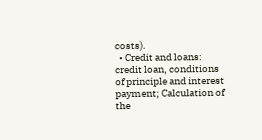costs).
  • Credit and loans: credit loan, conditions of principle and interest payment; Calculation of the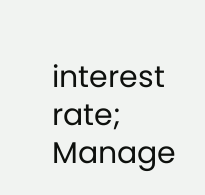interest rate; Manage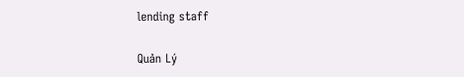lending staff

Quản Lý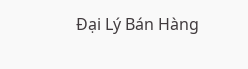Đại Lý Bán Hàng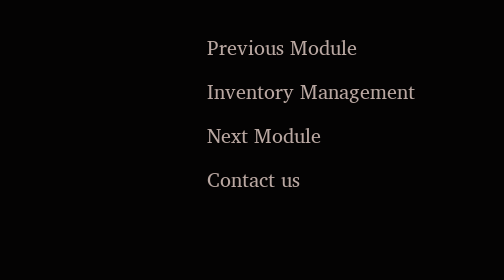Previous Module

Inventory Management

Next Module

Contact us